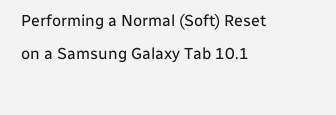Performing a Normal (Soft) Reset on a Samsung Galaxy Tab 10.1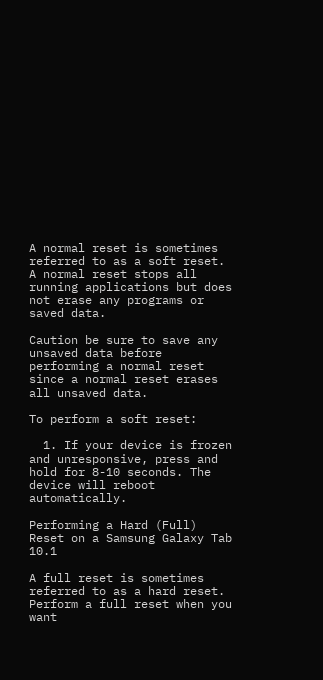A normal reset is sometimes referred to as a soft reset. A normal reset stops all running applications but does not erase any programs or saved data.

Caution be sure to save any unsaved data before performing a normal reset since a normal reset erases all unsaved data.

To perform a soft reset:

  1. If your device is frozen and unresponsive, press and hold for 8-10 seconds. The device will reboot automatically.

Performing a Hard (Full) Reset on a Samsung Galaxy Tab 10.1

A full reset is sometimes referred to as a hard reset. Perform a full reset when you want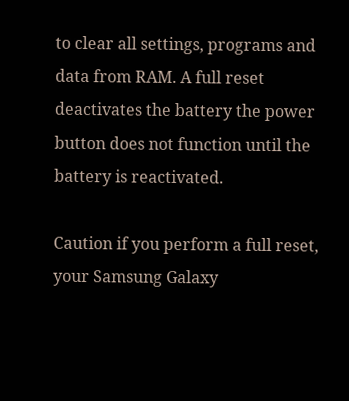to clear all settings, programs and data from RAM. A full reset deactivates the battery the power button does not function until the battery is reactivated.

Caution if you perform a full reset, your Samsung Galaxy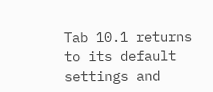Tab 10.1 returns to its default settings and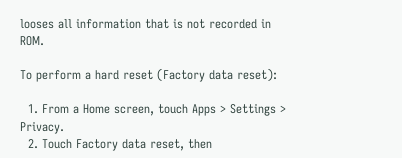looses all information that is not recorded in ROM.

To perform a hard reset (Factory data reset):

  1. From a Home screen, touch Apps > Settings > Privacy.
  2. Touch Factory data reset, then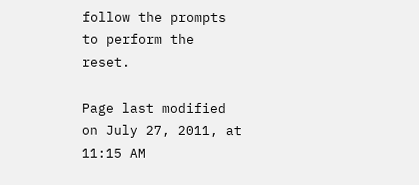follow the prompts to perform the reset.

Page last modified on July 27, 2011, at 11:15 AM